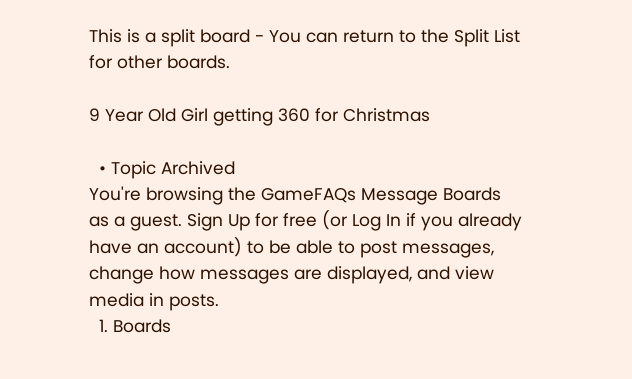This is a split board - You can return to the Split List for other boards.

9 Year Old Girl getting 360 for Christmas

  • Topic Archived
You're browsing the GameFAQs Message Boards as a guest. Sign Up for free (or Log In if you already have an account) to be able to post messages, change how messages are displayed, and view media in posts.
  1. Boards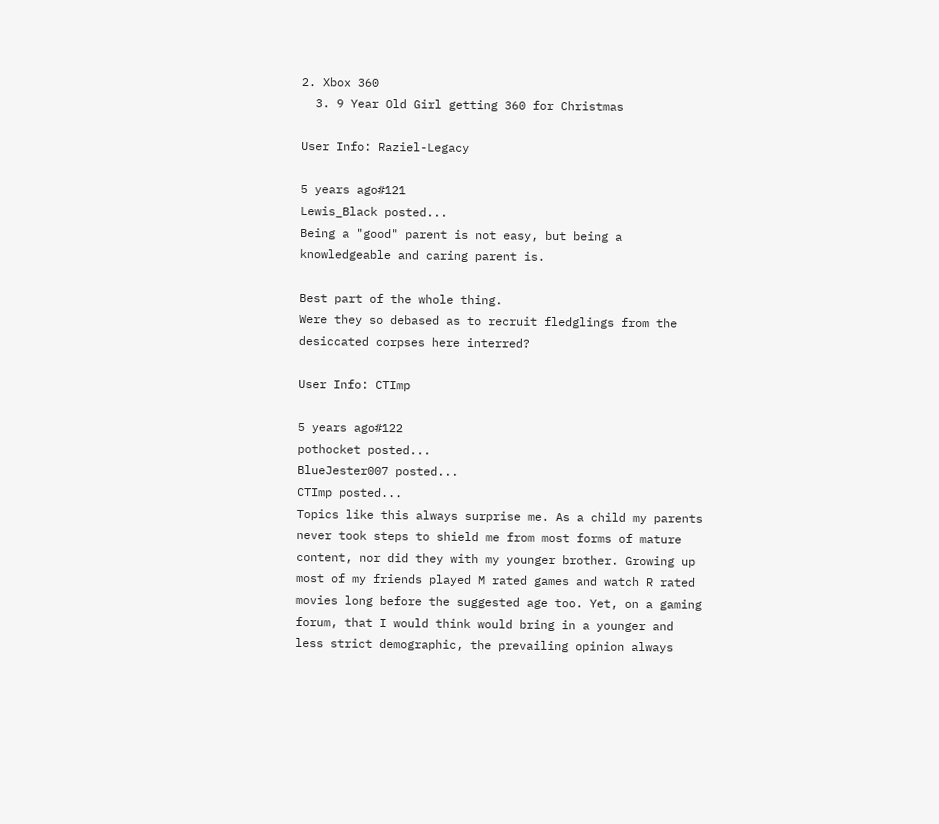2. Xbox 360
  3. 9 Year Old Girl getting 360 for Christmas

User Info: Raziel-Legacy

5 years ago#121
Lewis_Black posted...
Being a "good" parent is not easy, but being a knowledgeable and caring parent is.

Best part of the whole thing.
Were they so debased as to recruit fledglings from the desiccated corpses here interred?

User Info: CTImp

5 years ago#122
pothocket posted...
BlueJester007 posted...
CTImp posted...
Topics like this always surprise me. As a child my parents never took steps to shield me from most forms of mature content, nor did they with my younger brother. Growing up most of my friends played M rated games and watch R rated movies long before the suggested age too. Yet, on a gaming forum, that I would think would bring in a younger and less strict demographic, the prevailing opinion always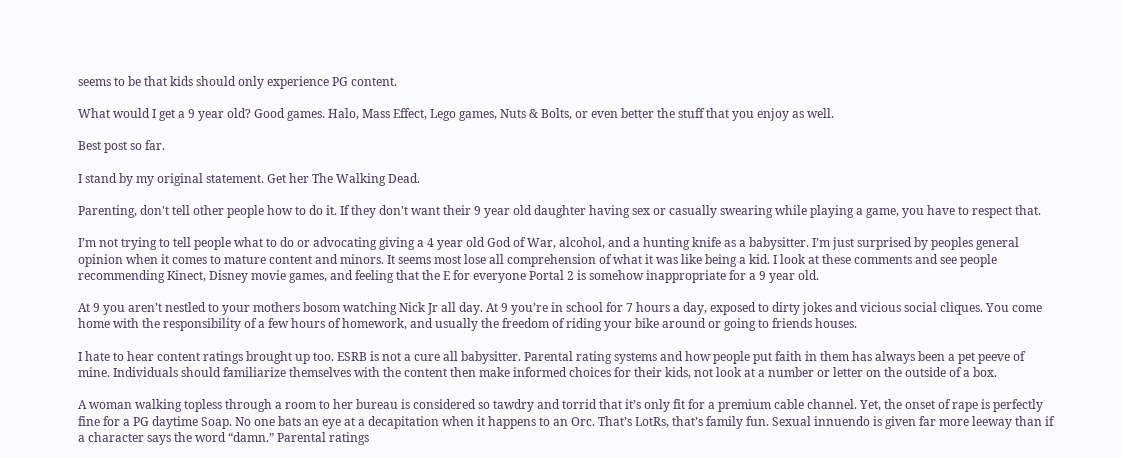seems to be that kids should only experience PG content.

What would I get a 9 year old? Good games. Halo, Mass Effect, Lego games, Nuts & Bolts, or even better the stuff that you enjoy as well.

Best post so far.

I stand by my original statement. Get her The Walking Dead.

Parenting, don't tell other people how to do it. If they don't want their 9 year old daughter having sex or casually swearing while playing a game, you have to respect that.

I’m not trying to tell people what to do or advocating giving a 4 year old God of War, alcohol, and a hunting knife as a babysitter. I’m just surprised by peoples general opinion when it comes to mature content and minors. It seems most lose all comprehension of what it was like being a kid. I look at these comments and see people recommending Kinect, Disney movie games, and feeling that the E for everyone Portal 2 is somehow inappropriate for a 9 year old.

At 9 you aren’t nestled to your mothers bosom watching Nick Jr all day. At 9 you’re in school for 7 hours a day, exposed to dirty jokes and vicious social cliques. You come home with the responsibility of a few hours of homework, and usually the freedom of riding your bike around or going to friends houses.

I hate to hear content ratings brought up too. ESRB is not a cure all babysitter. Parental rating systems and how people put faith in them has always been a pet peeve of mine. Individuals should familiarize themselves with the content then make informed choices for their kids, not look at a number or letter on the outside of a box.

A woman walking topless through a room to her bureau is considered so tawdry and torrid that it’s only fit for a premium cable channel. Yet, the onset of rape is perfectly fine for a PG daytime Soap. No one bats an eye at a decapitation when it happens to an Orc. That’s LotRs, that’s family fun. Sexual innuendo is given far more leeway than if a character says the word “damn.” Parental ratings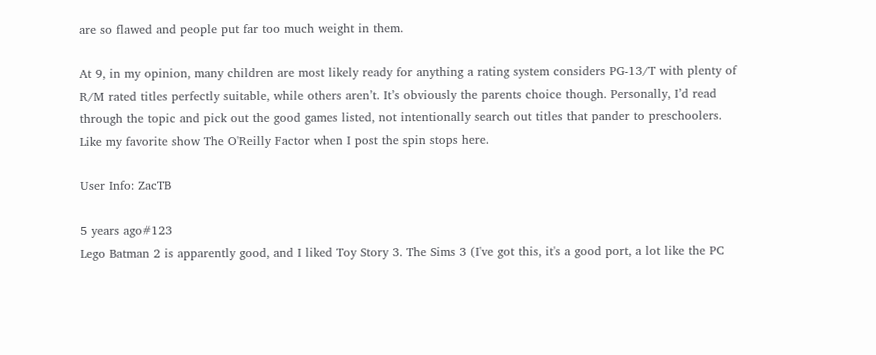are so flawed and people put far too much weight in them.

At 9, in my opinion, many children are most likely ready for anything a rating system considers PG-13/T with plenty of R/M rated titles perfectly suitable, while others aren’t. It’s obviously the parents choice though. Personally, I’d read through the topic and pick out the good games listed, not intentionally search out titles that pander to preschoolers.
Like my favorite show The O'Reilly Factor when I post the spin stops here.

User Info: ZacTB

5 years ago#123
Lego Batman 2 is apparently good, and I liked Toy Story 3. The Sims 3 (I've got this, it's a good port, a lot like the PC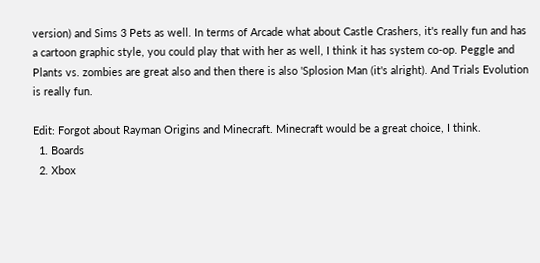version) and Sims 3 Pets as well. In terms of Arcade what about Castle Crashers, it's really fun and has a cartoon graphic style, you could play that with her as well, I think it has system co-op. Peggle and Plants vs. zombies are great also and then there is also 'Splosion Man (it's alright). And Trials Evolution is really fun.

Edit: Forgot about Rayman Origins and Minecraft. Minecraft would be a great choice, I think.
  1. Boards
  2. Xbox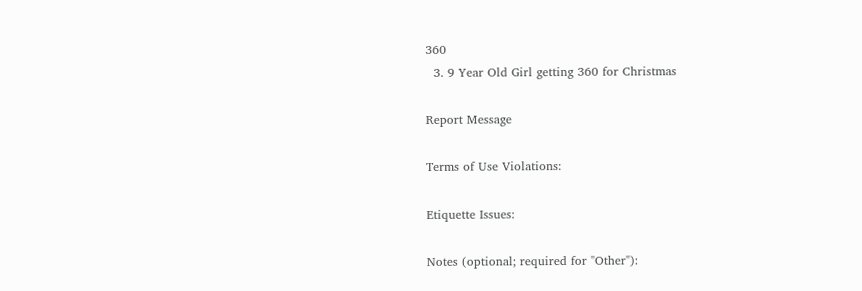360
  3. 9 Year Old Girl getting 360 for Christmas

Report Message

Terms of Use Violations:

Etiquette Issues:

Notes (optional; required for "Other"):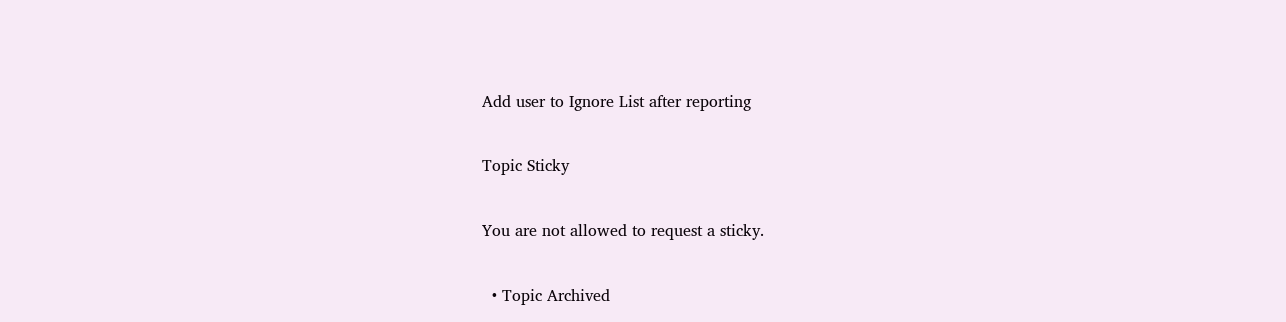Add user to Ignore List after reporting

Topic Sticky

You are not allowed to request a sticky.

  • Topic Archived